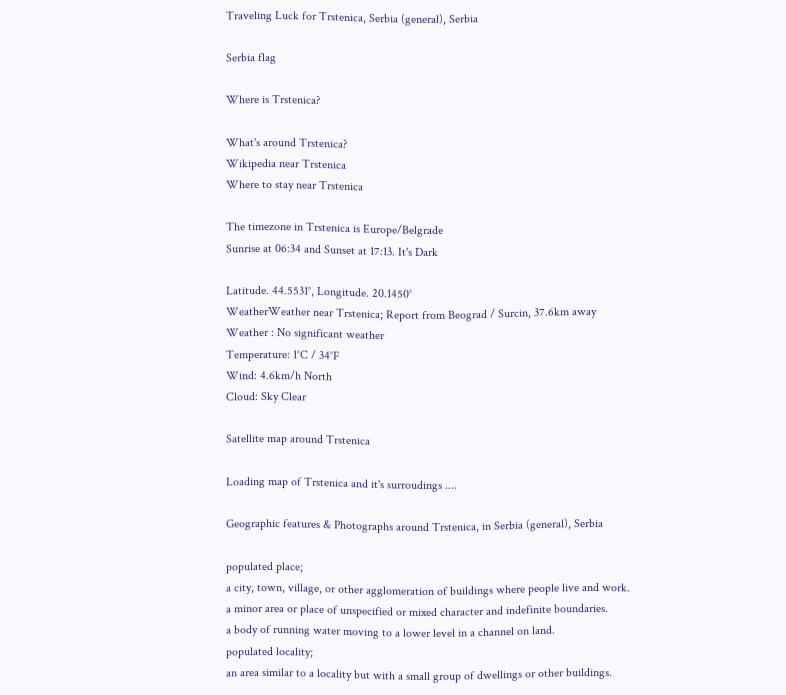Traveling Luck for Trstenica, Serbia (general), Serbia

Serbia flag

Where is Trstenica?

What's around Trstenica?
Wikipedia near Trstenica
Where to stay near Trstenica

The timezone in Trstenica is Europe/Belgrade
Sunrise at 06:34 and Sunset at 17:13. It's Dark

Latitude. 44.5531°, Longitude. 20.1450°
WeatherWeather near Trstenica; Report from Beograd / Surcin, 37.6km away
Weather : No significant weather
Temperature: 1°C / 34°F
Wind: 4.6km/h North
Cloud: Sky Clear

Satellite map around Trstenica

Loading map of Trstenica and it's surroudings ....

Geographic features & Photographs around Trstenica, in Serbia (general), Serbia

populated place;
a city, town, village, or other agglomeration of buildings where people live and work.
a minor area or place of unspecified or mixed character and indefinite boundaries.
a body of running water moving to a lower level in a channel on land.
populated locality;
an area similar to a locality but with a small group of dwellings or other buildings.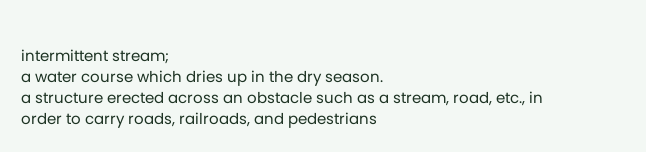intermittent stream;
a water course which dries up in the dry season.
a structure erected across an obstacle such as a stream, road, etc., in order to carry roads, railroads, and pedestrians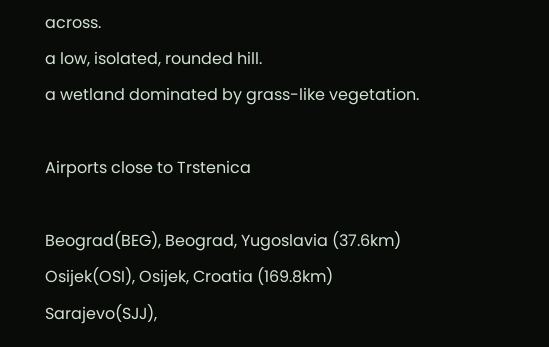across.
a low, isolated, rounded hill.
a wetland dominated by grass-like vegetation.

Airports close to Trstenica

Beograd(BEG), Beograd, Yugoslavia (37.6km)
Osijek(OSI), Osijek, Croatia (169.8km)
Sarajevo(SJJ),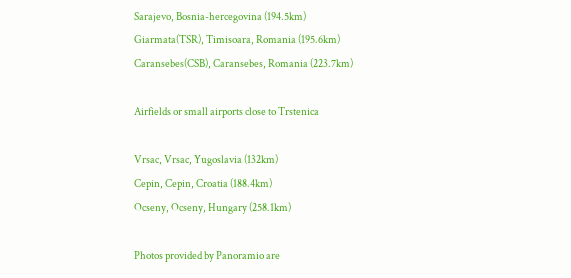Sarajevo, Bosnia-hercegovina (194.5km)
Giarmata(TSR), Timisoara, Romania (195.6km)
Caransebes(CSB), Caransebes, Romania (223.7km)

Airfields or small airports close to Trstenica

Vrsac, Vrsac, Yugoslavia (132km)
Cepin, Cepin, Croatia (188.4km)
Ocseny, Ocseny, Hungary (258.1km)

Photos provided by Panoramio are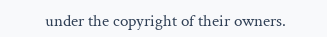under the copyright of their owners.